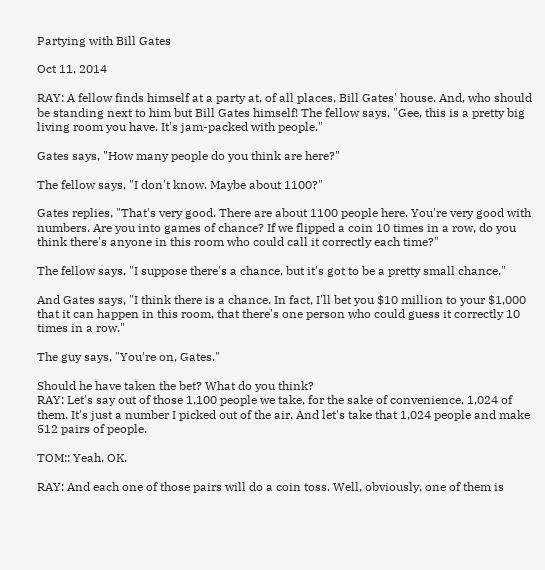Partying with Bill Gates

Oct 11, 2014

RAY: A fellow finds himself at a party at, of all places, Bill Gates' house. And, who should be standing next to him but Bill Gates himself! The fellow says, "Gee, this is a pretty big living room you have. It's jam-packed with people."

Gates says, "How many people do you think are here?"

The fellow says, "I don't know. Maybe about 1100?"

Gates replies, "That's very good. There are about 1100 people here. You're very good with numbers. Are you into games of chance? If we flipped a coin 10 times in a row, do you think there's anyone in this room who could call it correctly each time?"

The fellow says, "I suppose there's a chance, but it's got to be a pretty small chance."

And Gates says, "I think there is a chance. In fact, I'll bet you $10 million to your $1,000 that it can happen in this room, that there's one person who could guess it correctly 10 times in a row."

The guy says, "You're on, Gates."

Should he have taken the bet? What do you think?
RAY: Let's say out of those 1,100 people we take, for the sake of convenience, 1,024 of them. It's just a number I picked out of the air. And let's take that 1,024 people and make 512 pairs of people.

TOM:: Yeah. OK.

RAY: And each one of those pairs will do a coin toss. Well, obviously, one of them is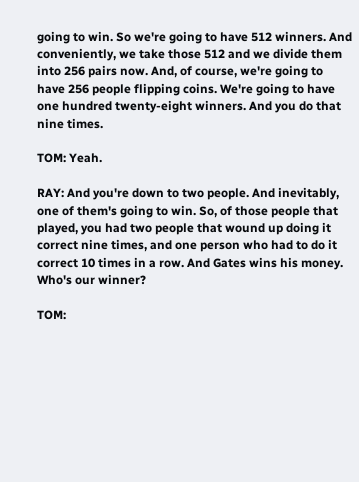going to win. So we're going to have 512 winners. And conveniently, we take those 512 and we divide them into 256 pairs now. And, of course, we're going to have 256 people flipping coins. We're going to have one hundred twenty-eight winners. And you do that nine times.

TOM: Yeah.

RAY: And you're down to two people. And inevitably, one of them's going to win. So, of those people that played, you had two people that wound up doing it correct nine times, and one person who had to do it correct 10 times in a row. And Gates wins his money. Who's our winner?

TOM: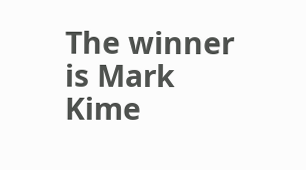The winner is Mark Kime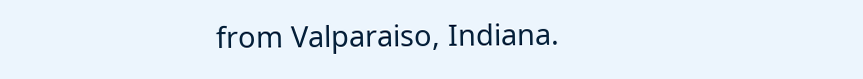from Valparaiso, Indiana.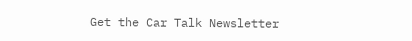Get the Car Talk Newsletter